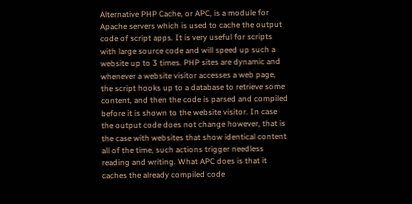Alternative PHP Cache, or APC, is a module for Apache servers which is used to cache the output code of script apps. It is very useful for scripts with large source code and will speed up such a website up to 3 times. PHP sites are dynamic and whenever a website visitor accesses a web page, the script hooks up to a database to retrieve some content, and then the code is parsed and compiled before it is shown to the website visitor. In case the output code does not change however, that is the case with websites that show identical content all of the time, such actions trigger needless reading and writing. What APC does is that it caches the already compiled code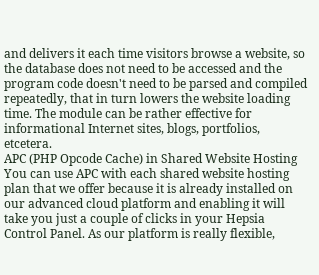and delivers it each time visitors browse a website, so the database does not need to be accessed and the program code doesn't need to be parsed and compiled repeatedly, that in turn lowers the website loading time. The module can be rather effective for informational Internet sites, blogs, portfolios, etcetera.
APC (PHP Opcode Cache) in Shared Website Hosting
You can use APC with each shared website hosting plan that we offer because it is already installed on our advanced cloud platform and enabling it will take you just a couple of clicks in your Hepsia Control Panel. As our platform is really flexible,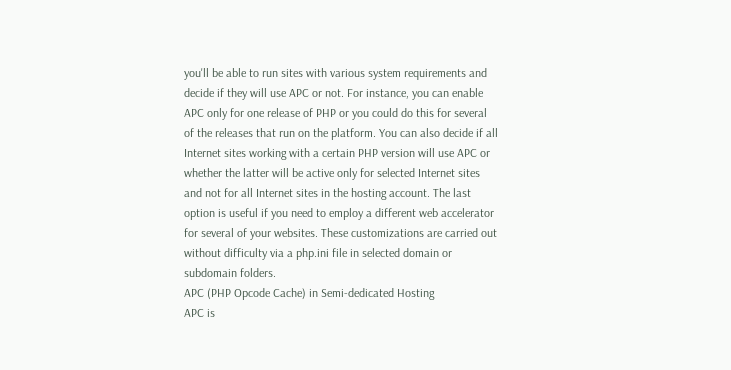you'll be able to run sites with various system requirements and decide if they will use APC or not. For instance, you can enable APC only for one release of PHP or you could do this for several of the releases that run on the platform. You can also decide if all Internet sites working with a certain PHP version will use APC or whether the latter will be active only for selected Internet sites and not for all Internet sites in the hosting account. The last option is useful if you need to employ a different web accelerator for several of your websites. These customizations are carried out without difficulty via a php.ini file in selected domain or subdomain folders.
APC (PHP Opcode Cache) in Semi-dedicated Hosting
APC is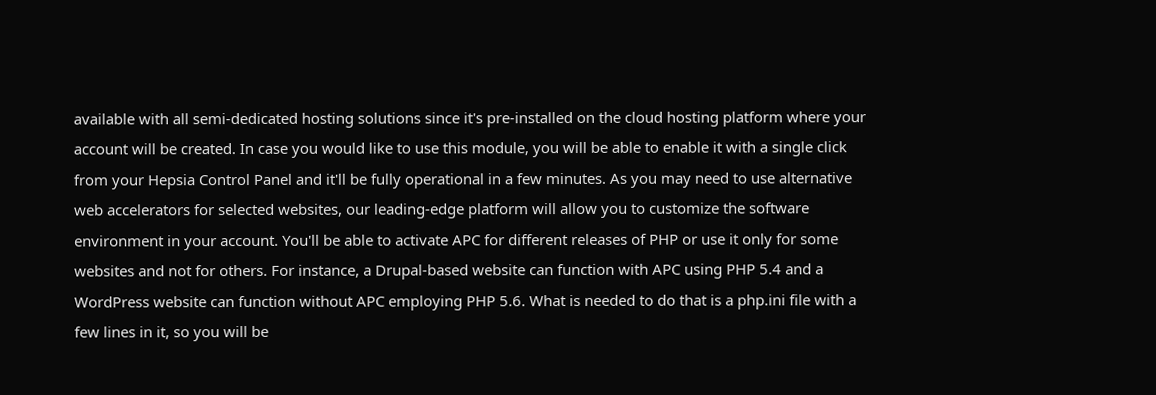available with all semi-dedicated hosting solutions since it's pre-installed on the cloud hosting platform where your account will be created. In case you would like to use this module, you will be able to enable it with a single click from your Hepsia Control Panel and it'll be fully operational in a few minutes. As you may need to use alternative web accelerators for selected websites, our leading-edge platform will allow you to customize the software environment in your account. You'll be able to activate APC for different releases of PHP or use it only for some websites and not for others. For instance, a Drupal-based website can function with APC using PHP 5.4 and a WordPress website can function without APC employing PHP 5.6. What is needed to do that is a php.ini file with a few lines in it, so you will be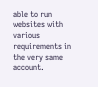able to run websites with various requirements in the very same account.